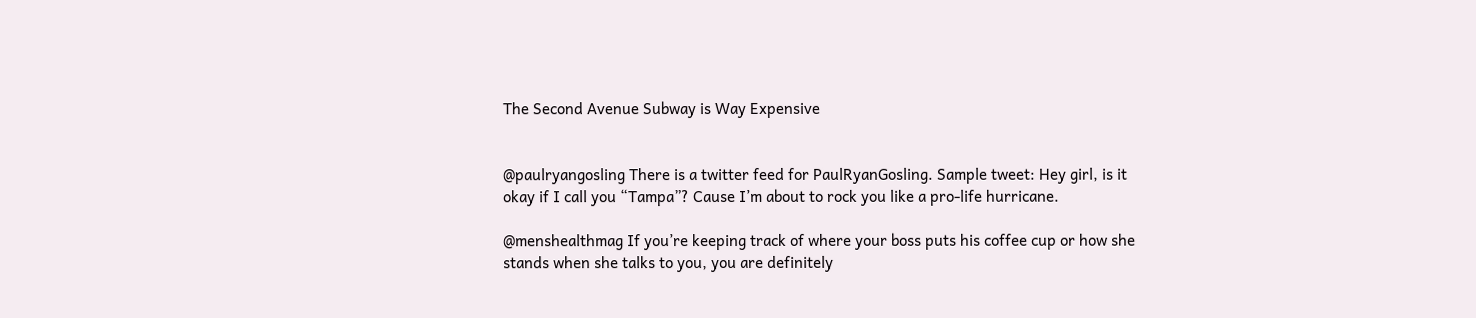The Second Avenue Subway is Way Expensive


@paulryangosling There is a twitter feed for PaulRyanGosling. Sample tweet: Hey girl, is it okay if I call you “Tampa”? Cause I’m about to rock you like a pro-life hurricane.

@menshealthmag If you’re keeping track of where your boss puts his coffee cup or how she stands when she talks to you, you are definitely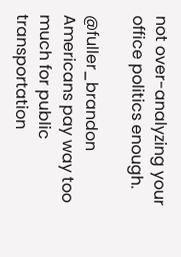not over-analyzing your office politics enough.

@fuller_brandon Americans pay way too much for public transportation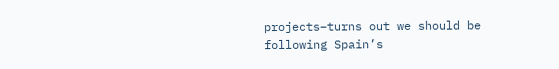projects–turns out we should be following Spain’s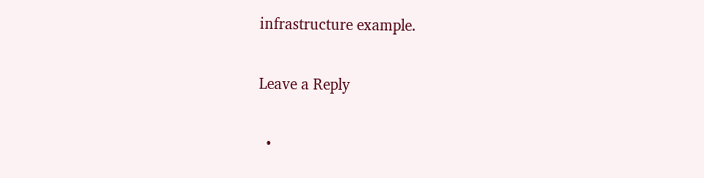infrastructure example.

Leave a Reply

  •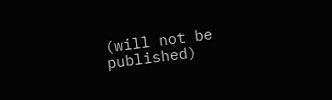(will not be published)